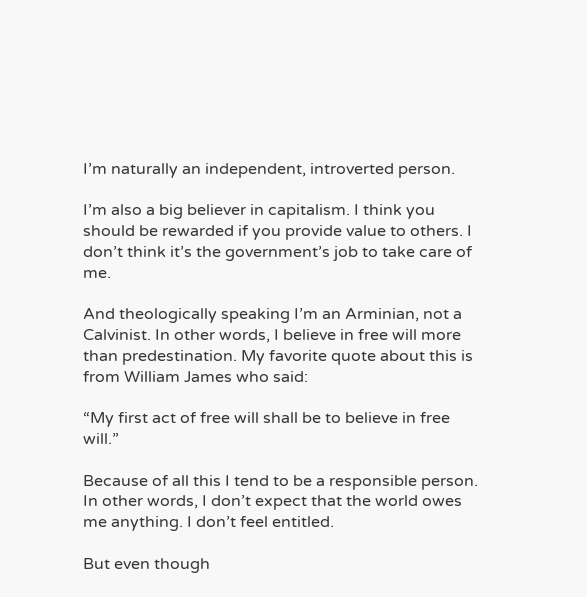I’m naturally an independent, introverted person.

I’m also a big believer in capitalism. I think you should be rewarded if you provide value to others. I don’t think it’s the government’s job to take care of me.

And theologically speaking I’m an Arminian, not a Calvinist. In other words, I believe in free will more than predestination. My favorite quote about this is from William James who said:

“My first act of free will shall be to believe in free will.”

Because of all this I tend to be a responsible person. In other words, I don’t expect that the world owes me anything. I don’t feel entitled.

But even though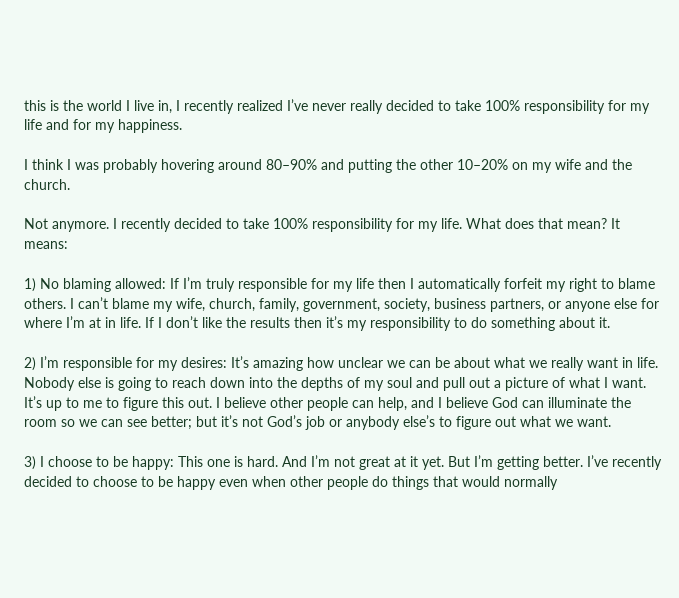this is the world I live in, I recently realized I’ve never really decided to take 100% responsibility for my life and for my happiness.

I think I was probably hovering around 80–90% and putting the other 10–20% on my wife and the church.

Not anymore. I recently decided to take 100% responsibility for my life. What does that mean? It means:

1) No blaming allowed: If I’m truly responsible for my life then I automatically forfeit my right to blame others. I can’t blame my wife, church, family, government, society, business partners, or anyone else for where I’m at in life. If I don’t like the results then it’s my responsibility to do something about it.

2) I’m responsible for my desires: It’s amazing how unclear we can be about what we really want in life. Nobody else is going to reach down into the depths of my soul and pull out a picture of what I want. It’s up to me to figure this out. I believe other people can help, and I believe God can illuminate the room so we can see better; but it’s not God’s job or anybody else’s to figure out what we want.

3) I choose to be happy: This one is hard. And I’m not great at it yet. But I’m getting better. I’ve recently decided to choose to be happy even when other people do things that would normally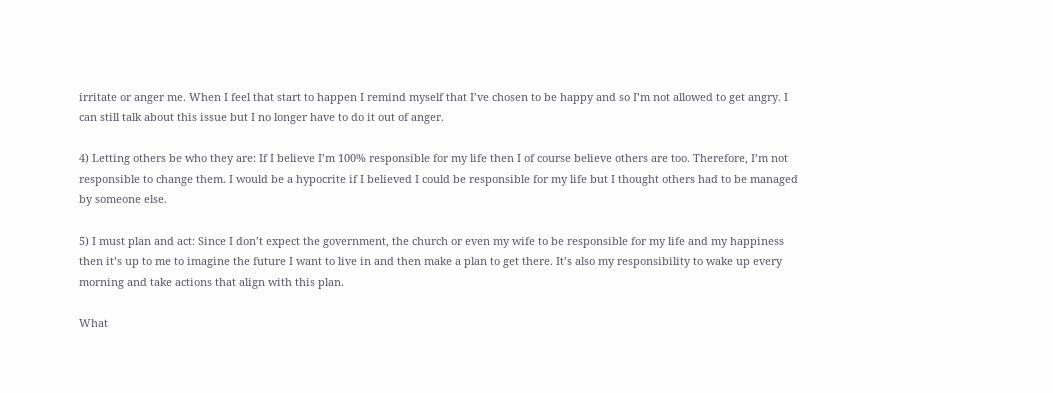irritate or anger me. When I feel that start to happen I remind myself that I’ve chosen to be happy and so I’m not allowed to get angry. I can still talk about this issue but I no longer have to do it out of anger.

4) Letting others be who they are: If I believe I’m 100% responsible for my life then I of course believe others are too. Therefore, I’m not responsible to change them. I would be a hypocrite if I believed I could be responsible for my life but I thought others had to be managed by someone else.

5) I must plan and act: Since I don’t expect the government, the church or even my wife to be responsible for my life and my happiness then it’s up to me to imagine the future I want to live in and then make a plan to get there. It’s also my responsibility to wake up every morning and take actions that align with this plan.

What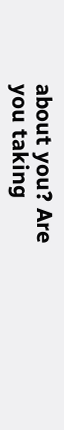about you? Are you taking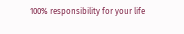100% responsibility for your life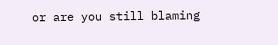or are you still blaming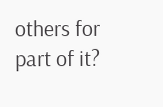others for part of it?